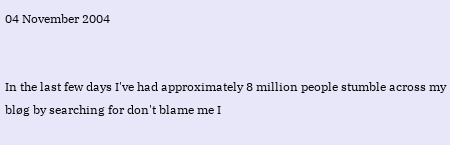04 November 2004


In the last few days I've had approximately 8 million people stumble across my bløg by searching for don't blame me I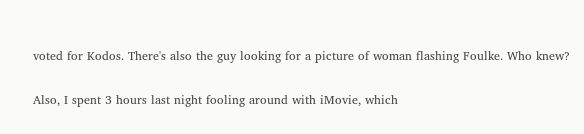voted for Kodos. There's also the guy looking for a picture of woman flashing Foulke. Who knew?

Also, I spent 3 hours last night fooling around with iMovie, which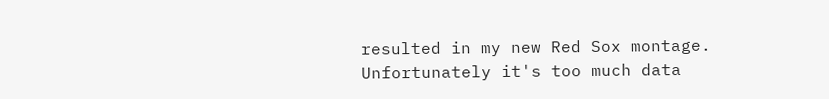resulted in my new Red Sox montage. Unfortunately it's too much data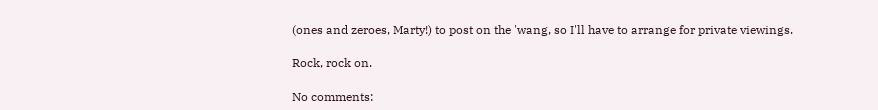(ones and zeroes, Marty!) to post on the 'wang, so I'll have to arrange for private viewings.

Rock, rock on.

No comments: